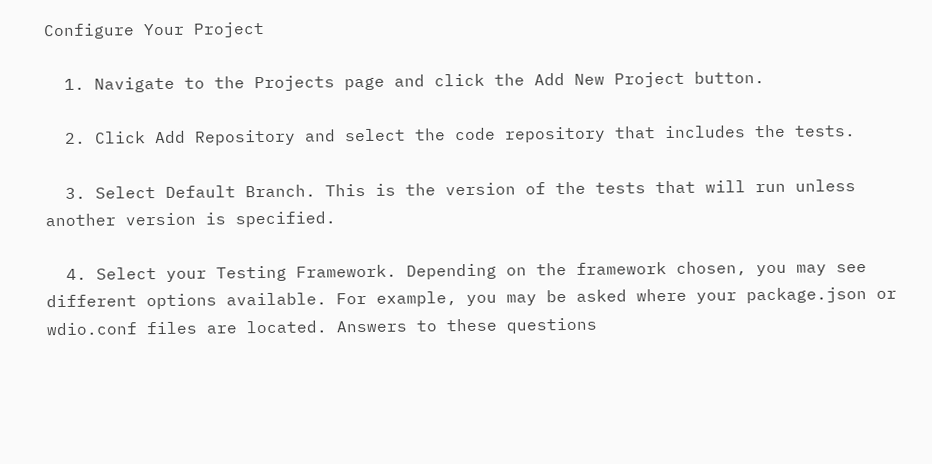Configure Your Project

  1. Navigate to the Projects page and click the Add New Project button.

  2. Click Add Repository and select the code repository that includes the tests.

  3. Select Default Branch. This is the version of the tests that will run unless another version is specified.

  4. Select your Testing Framework. Depending on the framework chosen, you may see different options available. For example, you may be asked where your package.json or wdio.conf files are located. Answers to these questions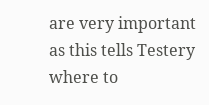are very important as this tells Testery where to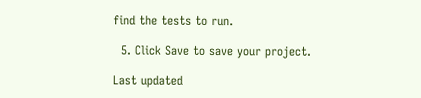find the tests to run.

  5. Click Save to save your project.

Last updated